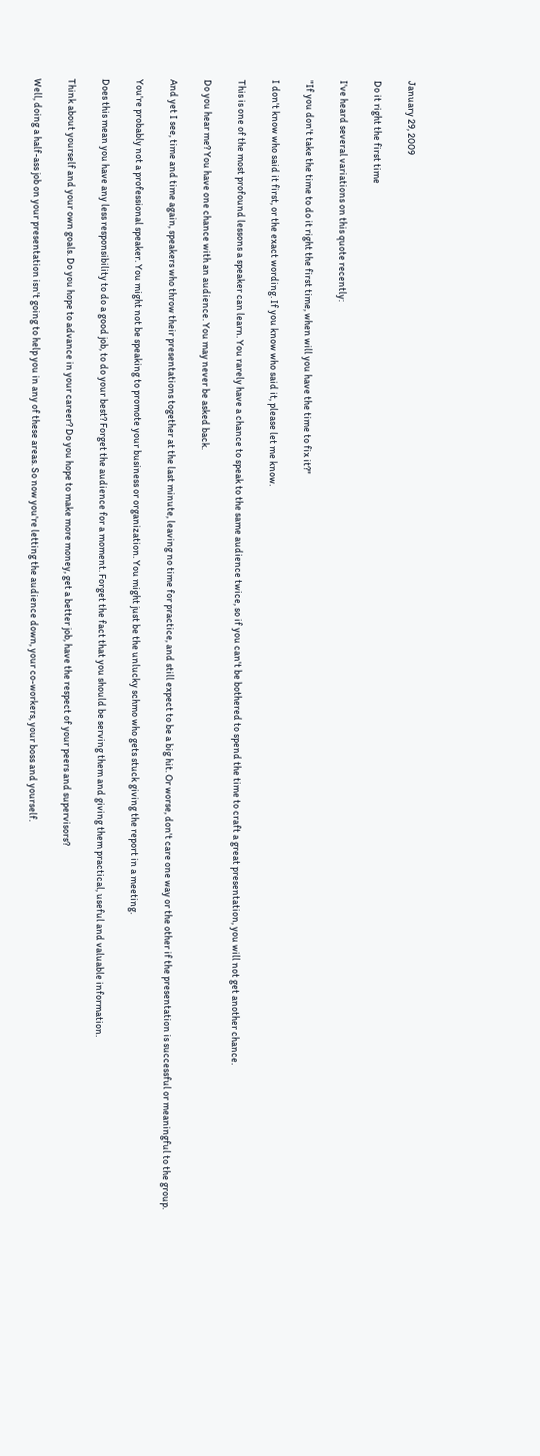January 29, 2009

Do it right the first time

I've heard several variations on this quote recently:

"If you don't take the time to do it right the first time, when will you have the time to fix it?"

I don't know who said it first, or the exact wording. If you know who said it, please let me know.

This is one of the most profound lessons a speaker can learn. You rarely have a chance to speak to the same audience twice, so if you can't be bothered to spend the time to craft a great presentation, you will not get another chance.

Do you hear me? You have one chance with an audience. You may never be asked back.

And yet I see, time and time again, speakers who throw their presentations together at the last minute, leaving no time for practice, and still expect to be a big hit. Or worse, don't care one way or the other if the presentation is successful or meaningful to the group.

You're probably not a professional speaker. You might not be speaking to promote your business or organization. You might just be the unlucky schmo who gets stuck giving the report in a meeting.

Does this mean you have any less responsibility to do a good job, to do your best? Forget the audience for a moment. Forget the fact that you should be serving them and giving them practical, useful and valuable information.

Think about yourself and your own goals. Do you hope to advance in your career? Do you hope to make more money, get a better job, have the respect of your peers and supervisors?

Well, doing a half-ass job on your presentation isn't going to help you in any of these areas. So now you're letting the audience down, your co-workers, your boss and yourself.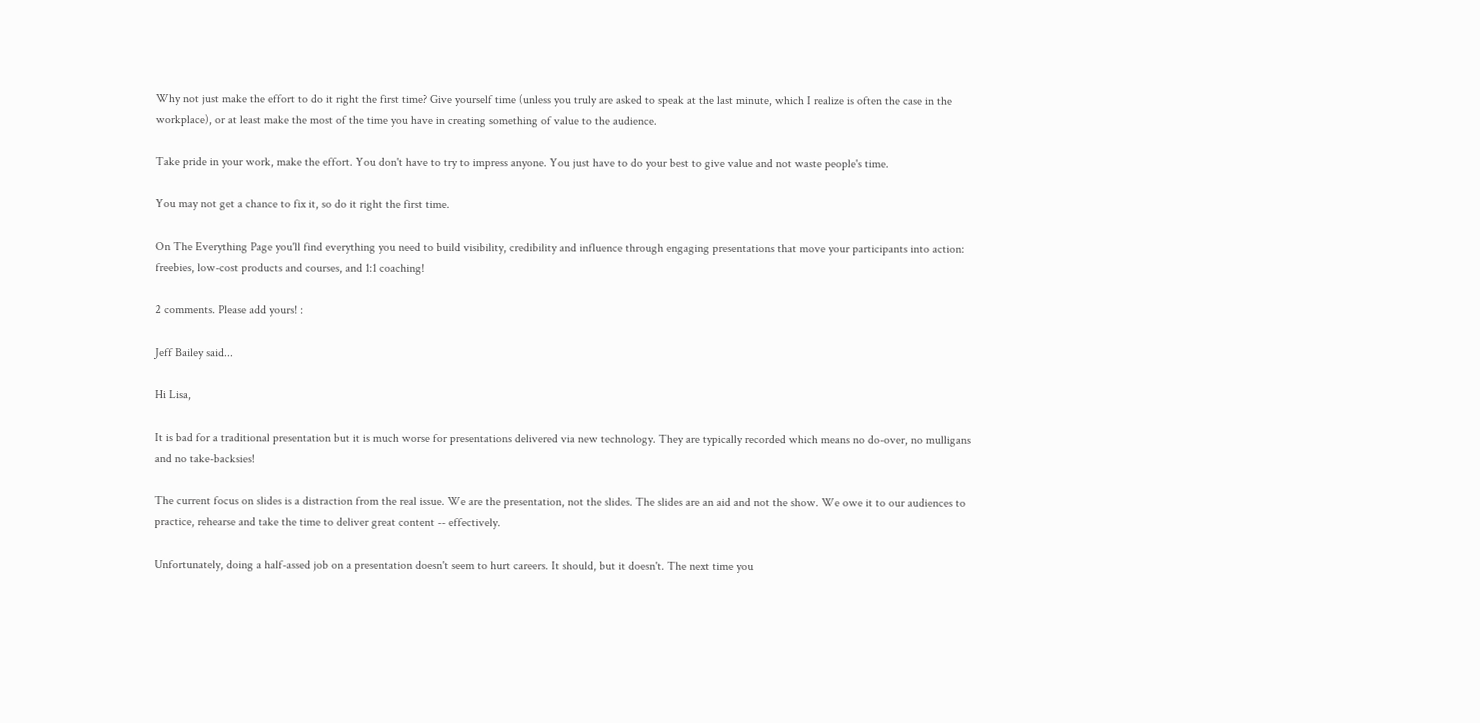Why not just make the effort to do it right the first time? Give yourself time (unless you truly are asked to speak at the last minute, which I realize is often the case in the workplace), or at least make the most of the time you have in creating something of value to the audience.

Take pride in your work, make the effort. You don't have to try to impress anyone. You just have to do your best to give value and not waste people's time.

You may not get a chance to fix it, so do it right the first time.

On The Everything Page you'll find everything you need to build visibility, credibility and influence through engaging presentations that move your participants into action: freebies, low-cost products and courses, and 1:1 coaching!

2 comments. Please add yours! :

Jeff Bailey said...

Hi Lisa,

It is bad for a traditional presentation but it is much worse for presentations delivered via new technology. They are typically recorded which means no do-over, no mulligans and no take-backsies!

The current focus on slides is a distraction from the real issue. We are the presentation, not the slides. The slides are an aid and not the show. We owe it to our audiences to practice, rehearse and take the time to deliver great content -- effectively.

Unfortunately, doing a half-assed job on a presentation doesn't seem to hurt careers. It should, but it doesn't. The next time you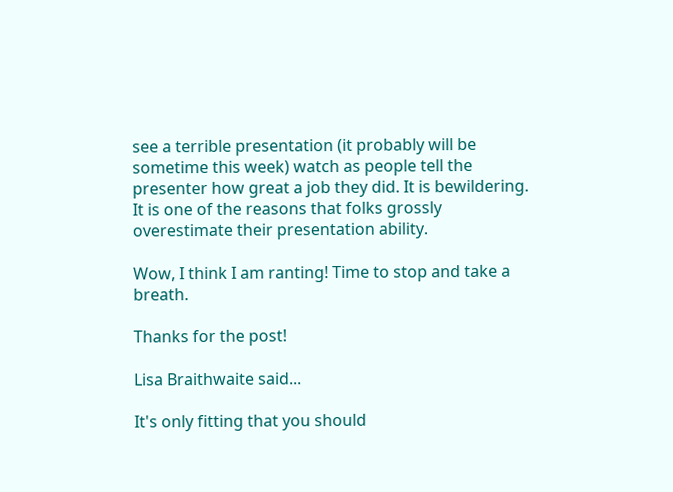see a terrible presentation (it probably will be sometime this week) watch as people tell the presenter how great a job they did. It is bewildering. It is one of the reasons that folks grossly overestimate their presentation ability.

Wow, I think I am ranting! Time to stop and take a breath.

Thanks for the post!

Lisa Braithwaite said...

It's only fitting that you should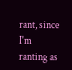rant, since I'm ranting as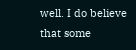well. I do believe that some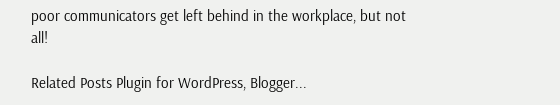poor communicators get left behind in the workplace, but not all!

Related Posts Plugin for WordPress, Blogger...